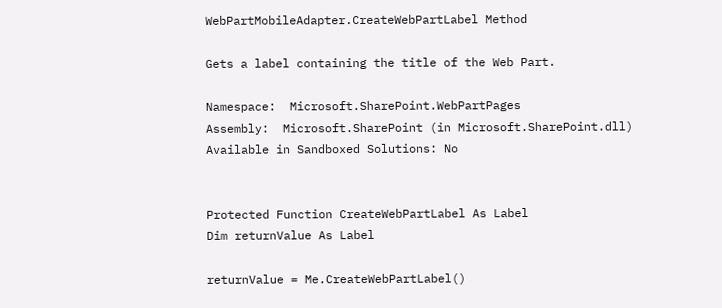WebPartMobileAdapter.CreateWebPartLabel Method

Gets a label containing the title of the Web Part.

Namespace:  Microsoft.SharePoint.WebPartPages
Assembly:  Microsoft.SharePoint (in Microsoft.SharePoint.dll)
Available in Sandboxed Solutions: No


Protected Function CreateWebPartLabel As Label
Dim returnValue As Label

returnValue = Me.CreateWebPartLabel()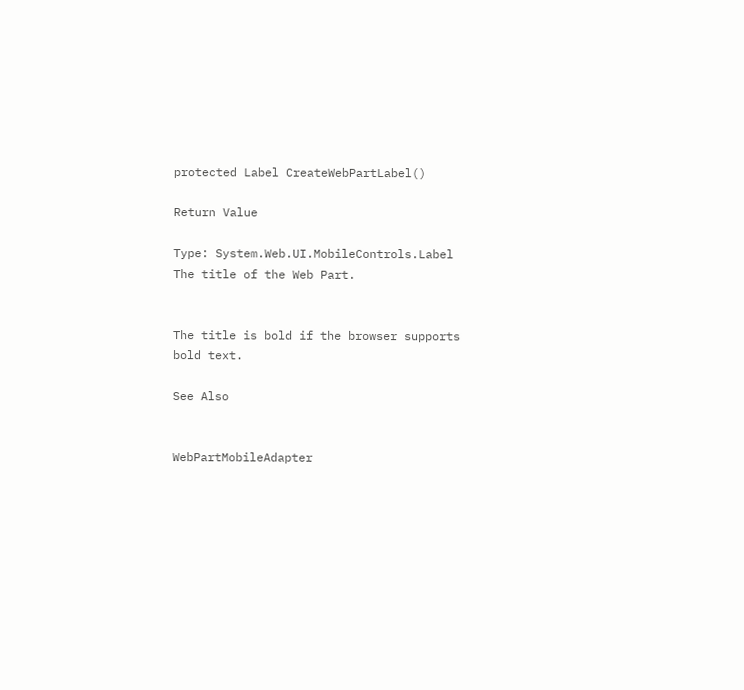protected Label CreateWebPartLabel()

Return Value

Type: System.Web.UI.MobileControls.Label
The title of the Web Part.


The title is bold if the browser supports bold text.

See Also


WebPartMobileAdapter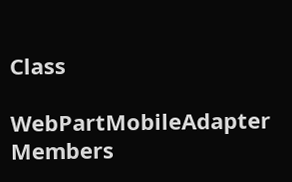Class

WebPartMobileAdapter Members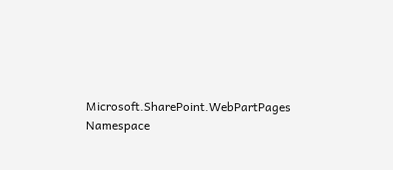Microsoft.SharePoint.WebPartPages Namespace